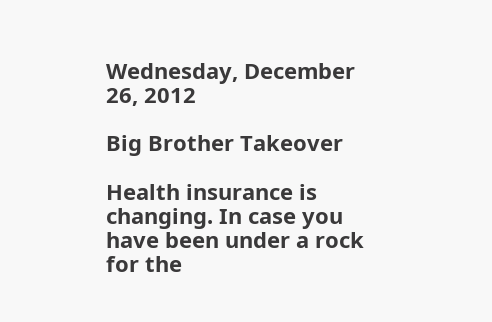Wednesday, December 26, 2012

Big Brother Takeover

Health insurance is changing. In case you have been under a rock for the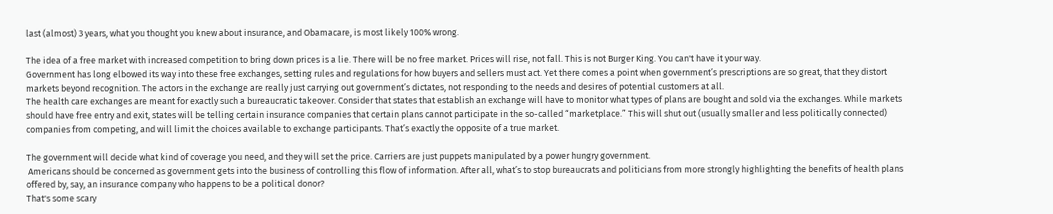last (almost) 3 years, what you thought you knew about insurance, and Obamacare, is most likely 100% wrong.

The idea of a free market with increased competition to bring down prices is a lie. There will be no free market. Prices will rise, not fall. This is not Burger King. You can't have it your way.
Government has long elbowed its way into these free exchanges, setting rules and regulations for how buyers and sellers must act. Yet there comes a point when government’s prescriptions are so great, that they distort markets beyond recognition. The actors in the exchange are really just carrying out government’s dictates, not responding to the needs and desires of potential customers at all.
The health care exchanges are meant for exactly such a bureaucratic takeover. Consider that states that establish an exchange will have to monitor what types of plans are bought and sold via the exchanges. While markets should have free entry and exit, states will be telling certain insurance companies that certain plans cannot participate in the so-called “marketplace.” This will shut out (usually smaller and less politically connected) companies from competing, and will limit the choices available to exchange participants. That’s exactly the opposite of a true market.

The government will decide what kind of coverage you need, and they will set the price. Carriers are just puppets manipulated by a power hungry government.
 Americans should be concerned as government gets into the business of controlling this flow of information. After all, what’s to stop bureaucrats and politicians from more strongly highlighting the benefits of health plans offered by, say, an insurance company who happens to be a political donor?
That's some scary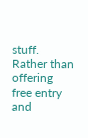stuff.
Rather than offering free entry and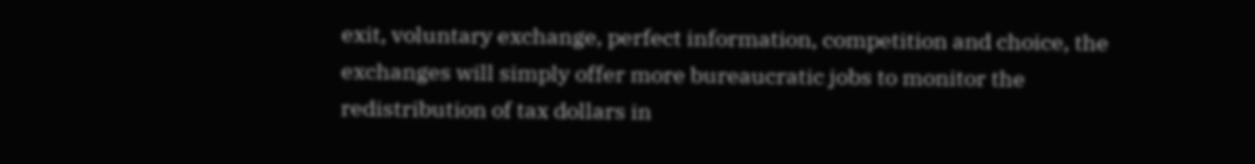exit, voluntary exchange, perfect information, competition and choice, the exchanges will simply offer more bureaucratic jobs to monitor the redistribution of tax dollars in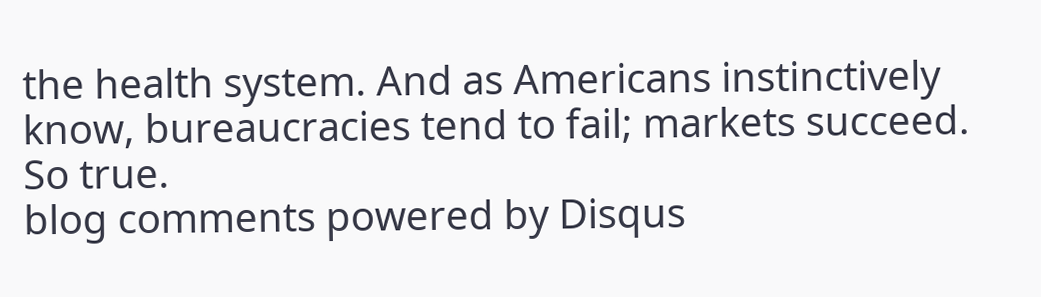the health system. And as Americans instinctively know, bureaucracies tend to fail; markets succeed.
So true.
blog comments powered by Disqus